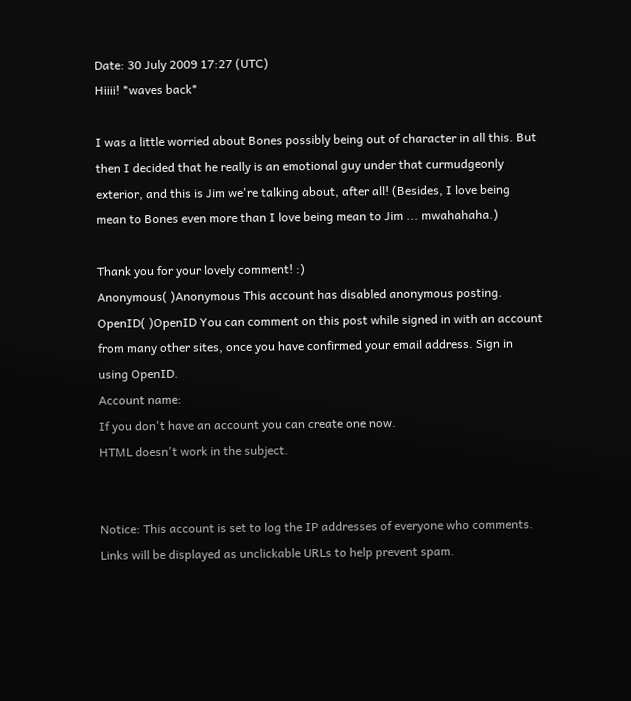Date: 30 July 2009 17:27 (UTC)
Hiiii! *waves back*

I was a little worried about Bones possibly being out of character in all this. But then I decided that he really is an emotional guy under that curmudgeonly exterior, and this is Jim we're talking about, after all! (Besides, I love being mean to Bones even more than I love being mean to Jim ... mwahahaha.)

Thank you for your lovely comment! :)
Anonymous( )Anonymous This account has disabled anonymous posting.
OpenID( )OpenID You can comment on this post while signed in with an account from many other sites, once you have confirmed your email address. Sign in using OpenID.
Account name:
If you don't have an account you can create one now.
HTML doesn't work in the subject.


Notice: This account is set to log the IP addresses of everyone who comments.
Links will be displayed as unclickable URLs to help prevent spam.